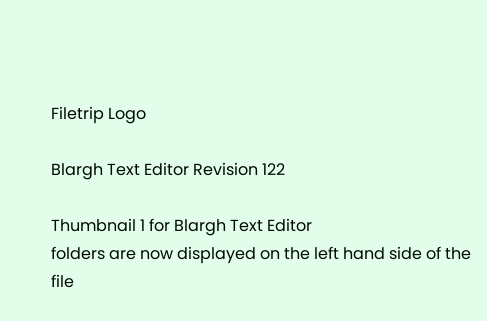Filetrip Logo

Blargh Text Editor Revision 122

Thumbnail 1 for Blargh Text Editor
folders are now displayed on the left hand side of the file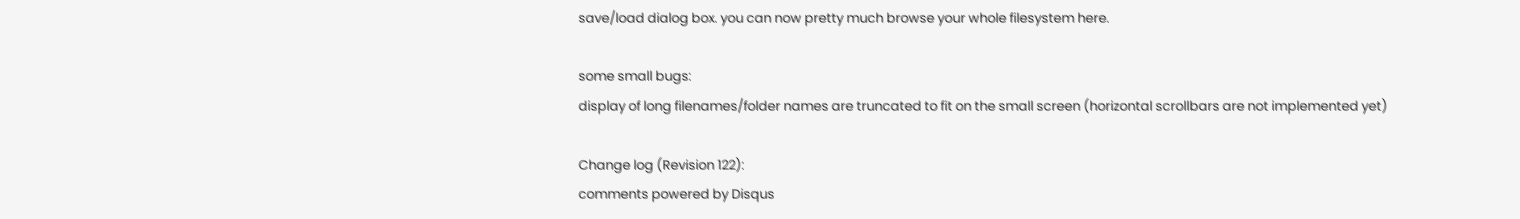save/load dialog box. you can now pretty much browse your whole filesystem here.

some small bugs:
display of long filenames/folder names are truncated to fit on the small screen (horizontal scrollbars are not implemented yet)

Change log (Revision 122):
comments powered by Disqus